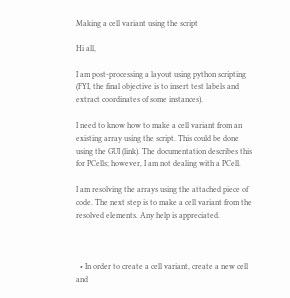Making a cell variant using the script

Hi all,

I am post-processing a layout using python scripting (FYI, the final objective is to insert test labels and extract coordinates of some instances).

I need to know how to make a cell variant from an existing array using the script. This could be done using the GUI (link). The documentation describes this for PCells; however, I am not dealing with a PCell.

I am resolving the arrays using the attached piece of code. The next step is to make a cell variant from the resolved elements. Any help is appreciated.



  • In order to create a cell variant, create a new cell and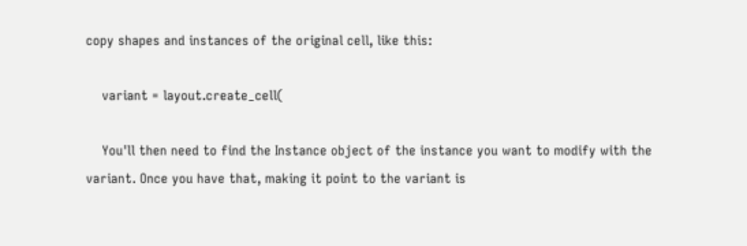copy shapes and instances of the original cell, like this:

    variant = layout.create_cell(

    You'll then need to find the Instance object of the instance you want to modify with the variant. Once you have that, making it point to the variant is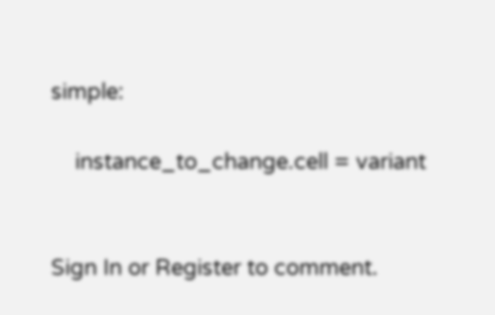simple:

    instance_to_change.cell = variant


Sign In or Register to comment.